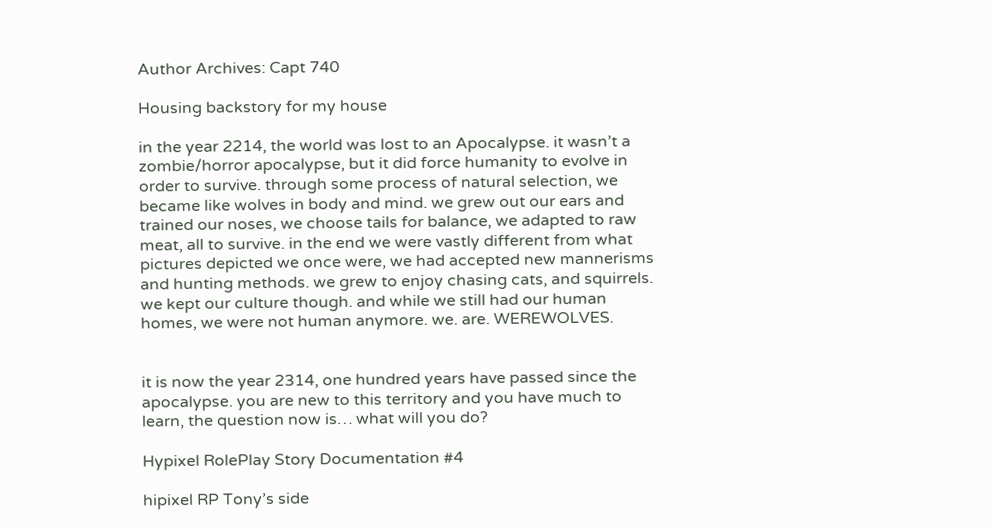Author Archives: Capt 740

Housing backstory for my house

in the year 2214, the world was lost to an Apocalypse. it wasn’t a zombie/horror apocalypse, but it did force humanity to evolve in order to survive. through some process of natural selection, we became like wolves in body and mind. we grew out our ears and trained our noses, we choose tails for balance, we adapted to raw meat, all to survive. in the end we were vastly different from what pictures depicted we once were, we had accepted new mannerisms and hunting methods. we grew to enjoy chasing cats, and squirrels. we kept our culture though. and while we still had our human homes, we were not human anymore. we. are. WEREWOLVES.


it is now the year 2314, one hundred years have passed since the apocalypse. you are new to this territory and you have much to learn, the question now is… what will you do?

Hypixel RolePlay Story Documentation #4

hipixel RP Tony’s side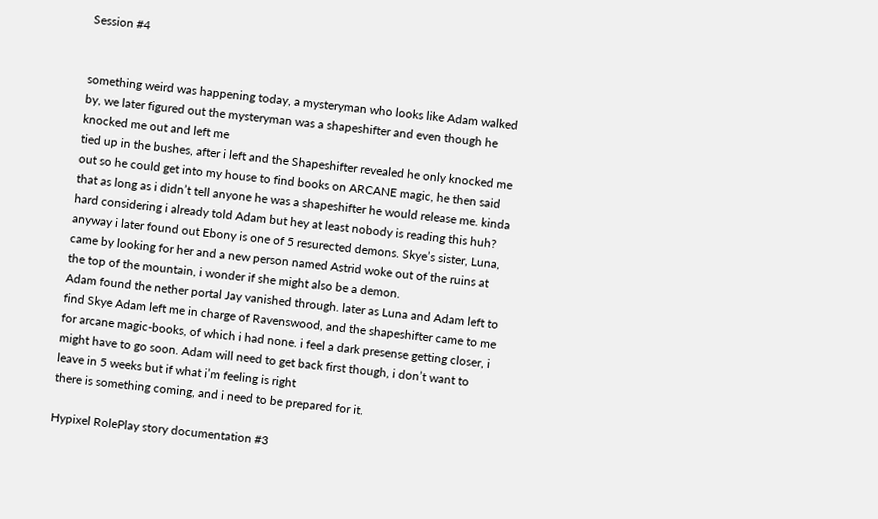Session #4


something weird was happening today, a mysteryman who looks like Adam walked by, we later figured out the mysteryman was a shapeshifter and even though he knocked me out and left me
tied up in the bushes, after i left and the Shapeshifter revealed he only knocked me out so he could get into my house to find books on ARCANE magic, he then said that as long as i didn’t tell anyone he was a shapeshifter he would release me. kinda hard considering i already told Adam but hey at least nobody is reading this huh? anyway i later found out Ebony is one of 5 resurected demons. Skye’s sister, Luna, came by looking for her and a new person named Astrid woke out of the ruins at the top of the mountain, i wonder if she might also be a demon.
Adam found the nether portal Jay vanished through. later as Luna and Adam left to find Skye Adam left me in charge of Ravenswood, and the shapeshifter came to me for arcane magic-books, of which i had none. i feel a dark presense getting closer, i might have to go soon. Adam will need to get back first though, i don’t want to leave in 5 weeks but if what i’m feeling is right
there is something coming, and i need to be prepared for it.

Hypixel RolePlay story documentation #3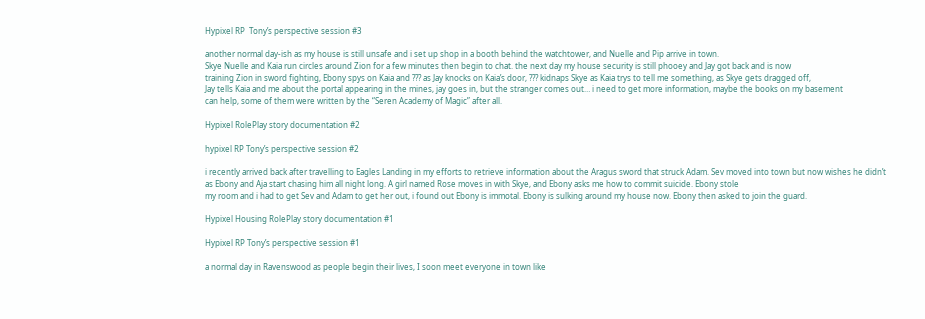Hypixel RP  Tony’s perspective session #3

another normal day-ish as my house is still unsafe and i set up shop in a booth behind the watchtower, and Nuelle and Pip arrive in town.
Skye Nuelle and Kaia run circles around Zion for a few minutes then begin to chat. the next day my house security is still phooey and Jay got back and is now
training Zion in sword fighting, Ebony spys on Kaia and ??? as Jay knocks on Kaia’s door, ??? kidnaps Skye as Kaia trys to tell me something, as Skye gets dragged off,
Jay tells Kaia and me about the portal appearing in the mines, jay goes in, but the stranger comes out… i need to get more information, maybe the books on my basement
can help, some of them were written by the “Seren Academy of Magic” after all.

Hypixel RolePlay story documentation #2

hypixel RP Tony’s perspective session #2

i recently arrived back after travelling to Eagles Landing in my efforts to retrieve information about the Aragus sword that struck Adam. Sev moved into town but now wishes he didn’t
as Ebony and Aja start chasing him all night long. A girl named Rose moves in with Skye, and Ebony asks me how to commit suicide. Ebony stole
my room and i had to get Sev and Adam to get her out, i found out Ebony is immotal. Ebony is sulking around my house now. Ebony then asked to join the guard.

Hypixel Housing RolePlay story documentation #1

Hypixel RP Tony’s perspective session #1

a normal day in Ravenswood as people begin their lives, I soon meet everyone in town like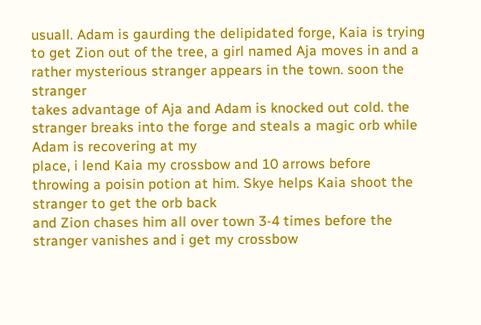usuall. Adam is gaurding the delipidated forge, Kaia is trying to get Zion out of the tree, a girl named Aja moves in and a rather mysterious stranger appears in the town. soon the stranger
takes advantage of Aja and Adam is knocked out cold. the stranger breaks into the forge and steals a magic orb while Adam is recovering at my
place, i lend Kaia my crossbow and 10 arrows before throwing a poisin potion at him. Skye helps Kaia shoot the stranger to get the orb back
and Zion chases him all over town 3-4 times before the stranger vanishes and i get my crossbow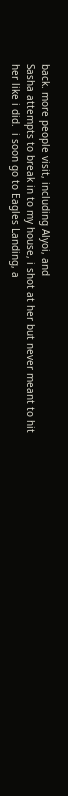back. more people visit, including Alyoi, and
Sasha attempts to break in to my house, i shot at her but never meant to hit her like i did.  i soon go to Eagles Landing, a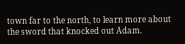town far to the north, to learn more about the sword that knocked out Adam.